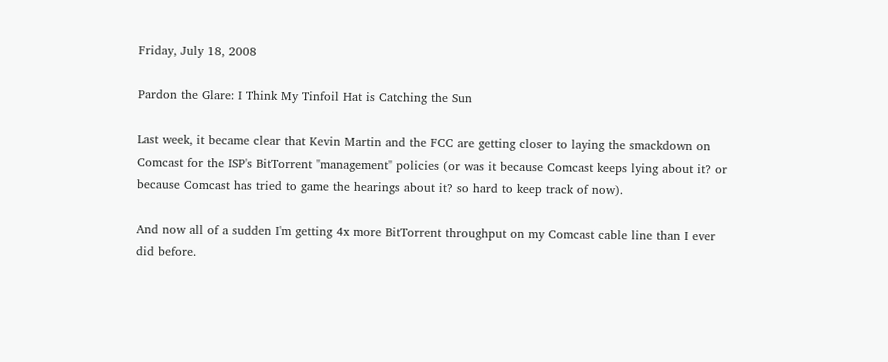Friday, July 18, 2008

Pardon the Glare: I Think My Tinfoil Hat is Catching the Sun

Last week, it became clear that Kevin Martin and the FCC are getting closer to laying the smackdown on Comcast for the ISP's BitTorrent "management" policies (or was it because Comcast keeps lying about it? or because Comcast has tried to game the hearings about it? so hard to keep track of now).

And now all of a sudden I'm getting 4x more BitTorrent throughput on my Comcast cable line than I ever did before.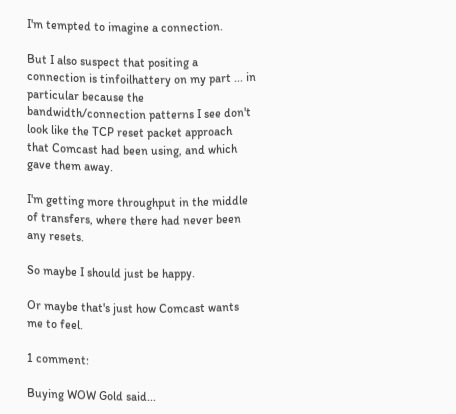I'm tempted to imagine a connection.

But I also suspect that positing a connection is tinfoilhattery on my part ... in particular because the bandwidth/connection patterns I see don't look like the TCP reset packet approach that Comcast had been using, and which gave them away.

I'm getting more throughput in the middle of transfers, where there had never been any resets.

So maybe I should just be happy.

Or maybe that's just how Comcast wants me to feel.

1 comment:

Buying WOW Gold said...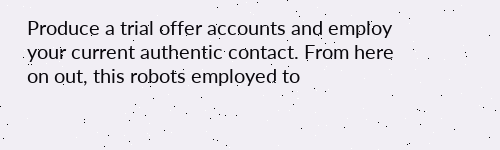Produce a trial offer accounts and employ your current authentic contact. From here on out, this robots employed to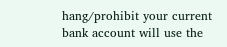hang/prohibit your current bank account will use the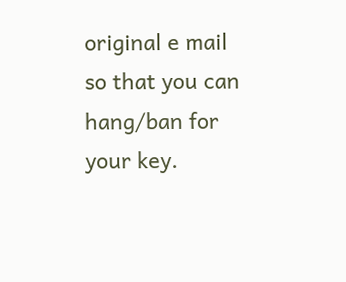original e mail so that you can hang/ban for your key.